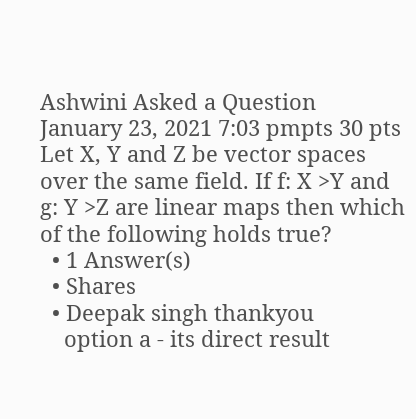Ashwini Asked a Question
January 23, 2021 7:03 pmpts 30 pts
Let X, Y and Z be vector spaces over the same field. If f: X >Y and g: Y >Z are linear maps then which of the following holds true?
  • 1 Answer(s)
  • Shares
  • Deepak singh thankyou
    option a - its direct result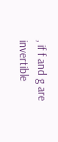, if f and g are invertible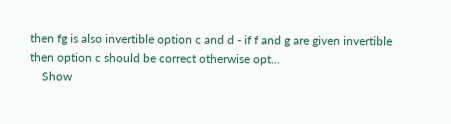then fg is also invertible option c and d - if f and g are given invertible then option c should be correct otherwise opt...
    Show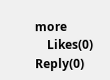more
    Likes(0) Reply(0)